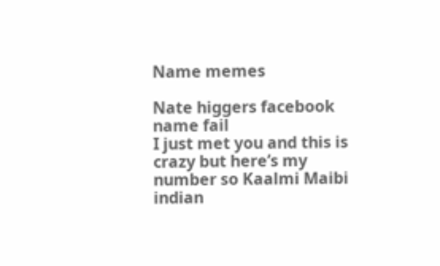Name memes

Nate higgers facebook name fail
I just met you and this is crazy but here’s my number so Kaalmi Maibi indian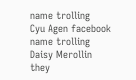name trolling
Cyu Agen facebook name trolling
Daisy Merollin they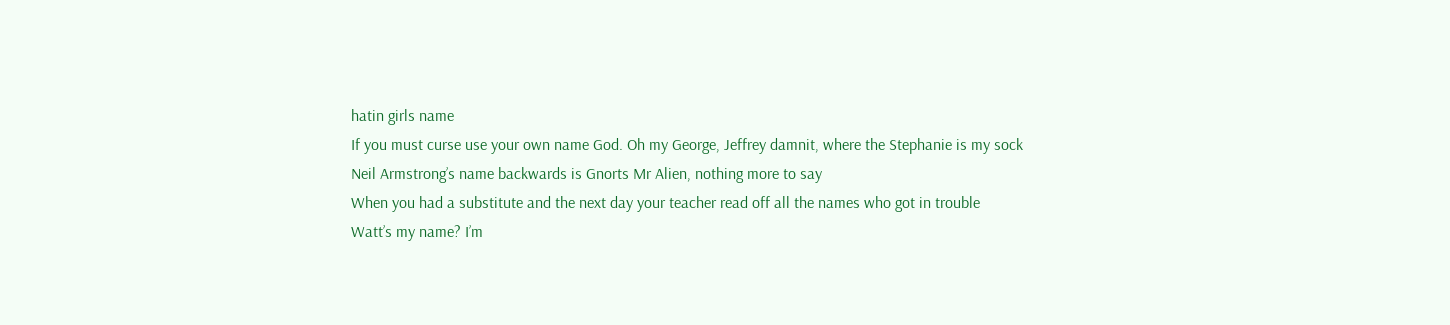hatin girls name
If you must curse use your own name God. Oh my George, Jeffrey damnit, where the Stephanie is my sock
Neil Armstrong’s name backwards is Gnorts Mr Alien, nothing more to say
When you had a substitute and the next day your teacher read off all the names who got in trouble
Watt’s my name? I’m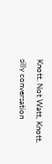Knott. Not Watt, Knott. silly conversation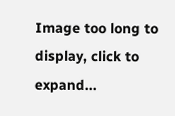Image too long to display, click to expand...